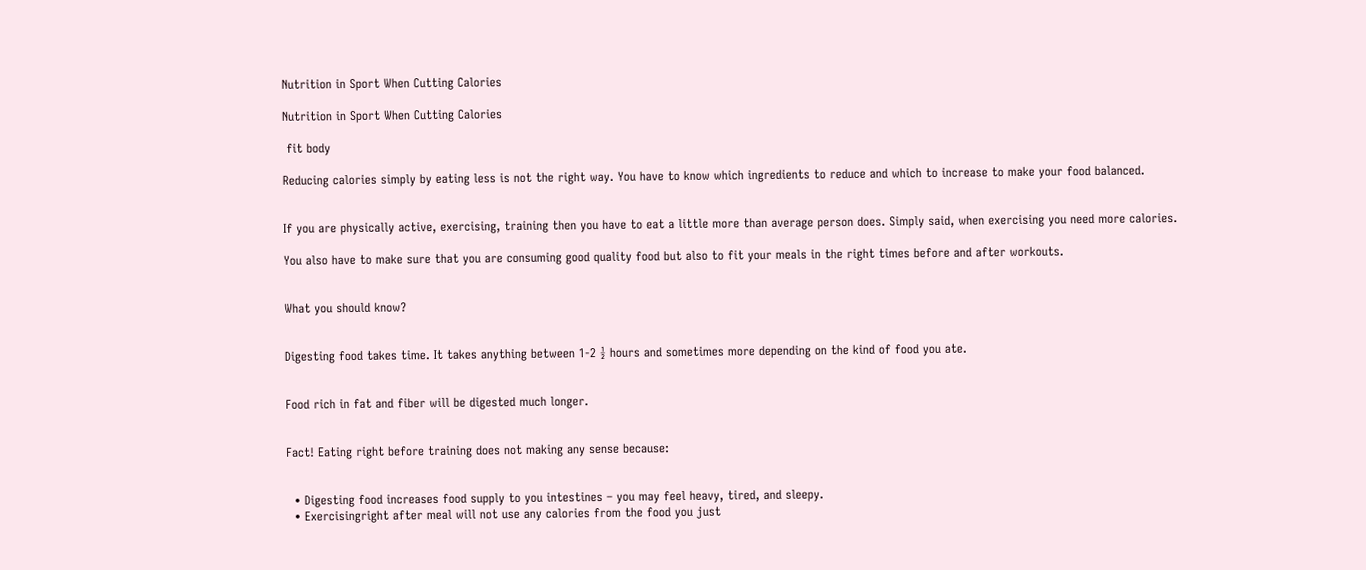Nutrition in Sport When Cutting Calories

Nutrition in Sport When Cutting Calories

 fit body

Reducing calories simply by eating less is not the right way. You have to know which ingredients to reduce and which to increase to make your food balanced.


If you are physically active, exercising, training then you have to eat a little more than average person does. Simply said, when exercising you need more calories.

You also have to make sure that you are consuming good quality food but also to fit your meals in the right times before and after workouts.


What you should know?


Digesting food takes time. It takes anything between 1-2 ½ hours and sometimes more depending on the kind of food you ate.


Food rich in fat and fiber will be digested much longer.


Fact! Eating right before training does not making any sense because:


  • Digesting food increases food supply to you intestines – you may feel heavy, tired, and sleepy.
  • Exercisingright after meal will not use any calories from the food you just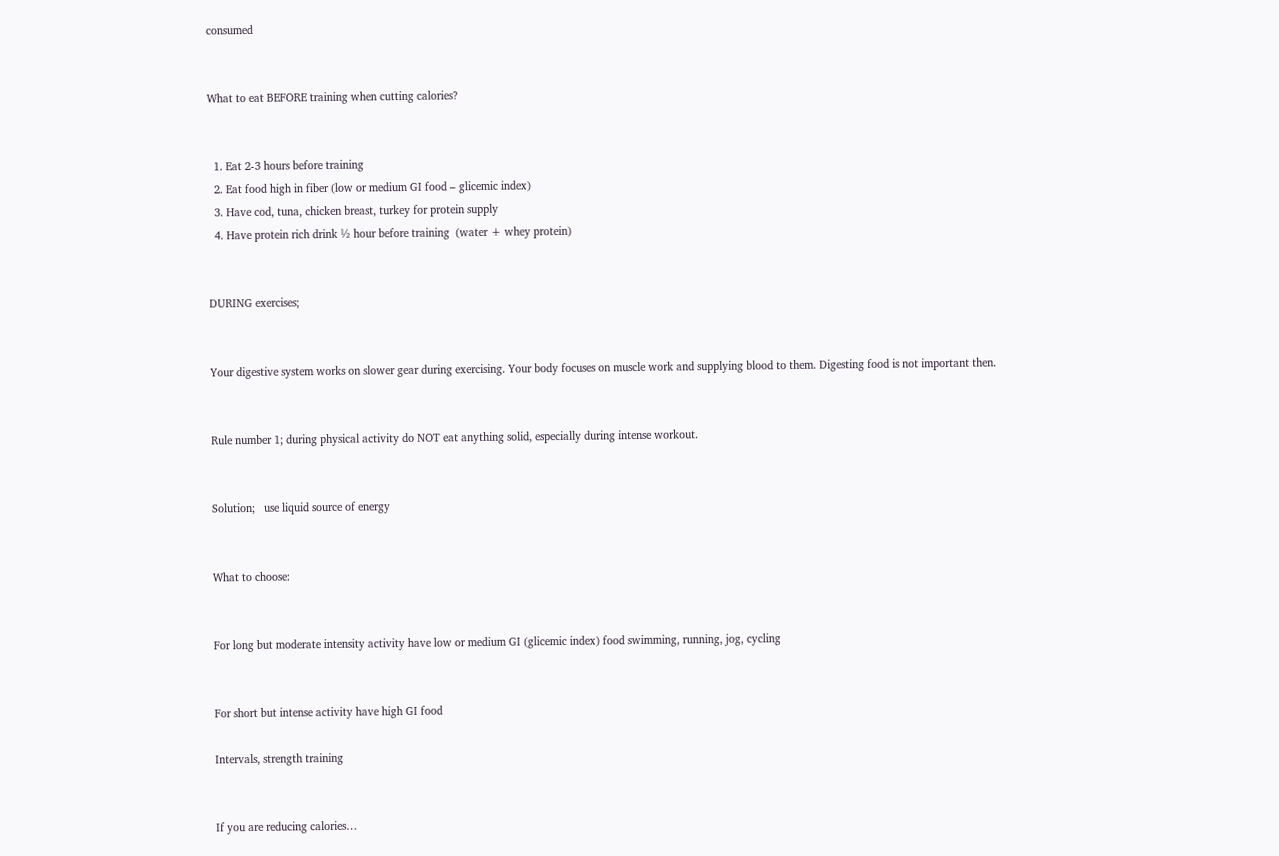consumed


What to eat BEFORE training when cutting calories?


  1. Eat 2-3 hours before training
  2. Eat food high in fiber (low or medium GI food – glicemic index)
  3. Have cod, tuna, chicken breast, turkey for protein supply
  4. Have protein rich drink ½ hour before training  (water + whey protein)


DURING exercises;


Your digestive system works on slower gear during exercising. Your body focuses on muscle work and supplying blood to them. Digesting food is not important then.


Rule number 1; during physical activity do NOT eat anything solid, especially during intense workout.


Solution;   use liquid source of energy


What to choose:


For long but moderate intensity activity have low or medium GI (glicemic index) food swimming, running, jog, cycling


For short but intense activity have high GI food

Intervals, strength training


If you are reducing calories…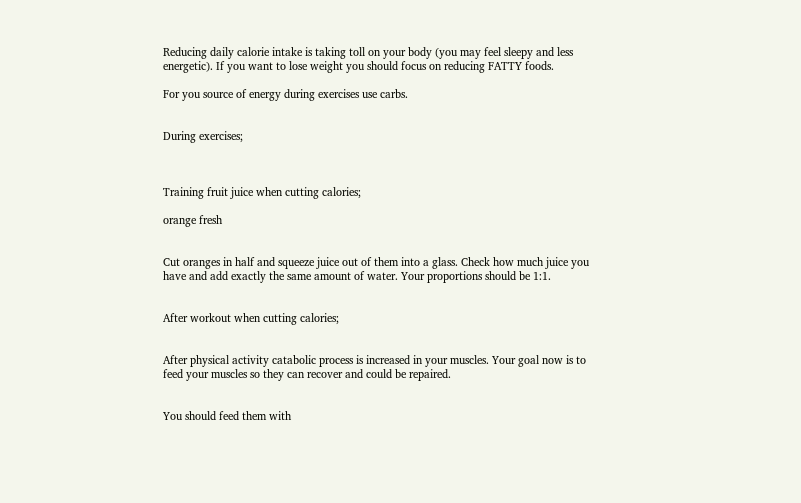Reducing daily calorie intake is taking toll on your body (you may feel sleepy and less energetic). If you want to lose weight you should focus on reducing FATTY foods.

For you source of energy during exercises use carbs.


During exercises;



Training fruit juice when cutting calories;

orange fresh


Cut oranges in half and squeeze juice out of them into a glass. Check how much juice you have and add exactly the same amount of water. Your proportions should be 1:1.


After workout when cutting calories;


After physical activity catabolic process is increased in your muscles. Your goal now is to feed your muscles so they can recover and could be repaired.


You should feed them with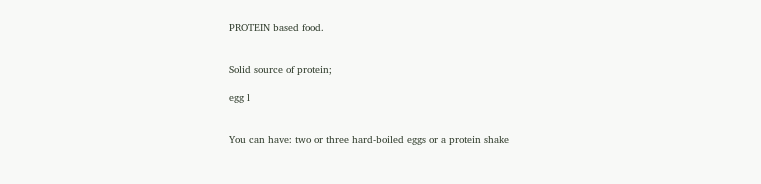PROTEIN based food.


Solid source of protein;

egg l


You can have: two or three hard-boiled eggs or a protein shake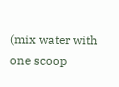(mix water with one scoop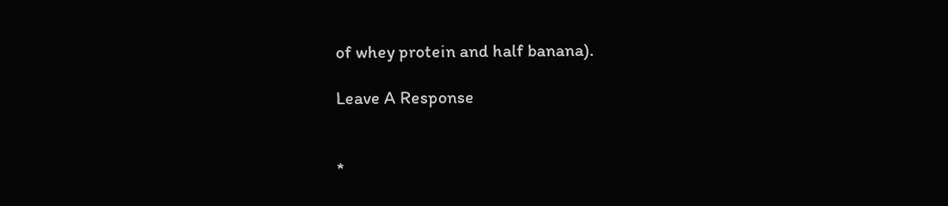of whey protein and half banana).

Leave A Response


*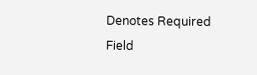Denotes Required Field